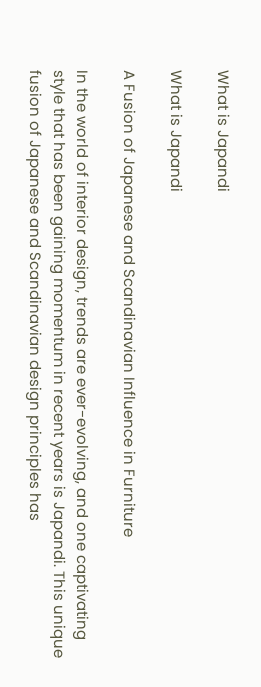What is Japandi

What is Japandi

A Fusion of Japanese and Scandinavian Influence in Furniture

In the world of interior design, trends are ever-evolving, and one captivating style that has been gaining momentum in recent years is Japandi. This unique fusion of Japanese and Scandinavian design principles has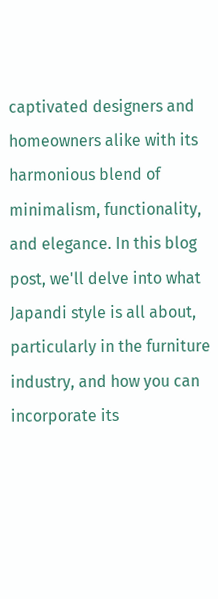captivated designers and homeowners alike with its harmonious blend of minimalism, functionality, and elegance. In this blog post, we'll delve into what Japandi style is all about, particularly in the furniture industry, and how you can incorporate its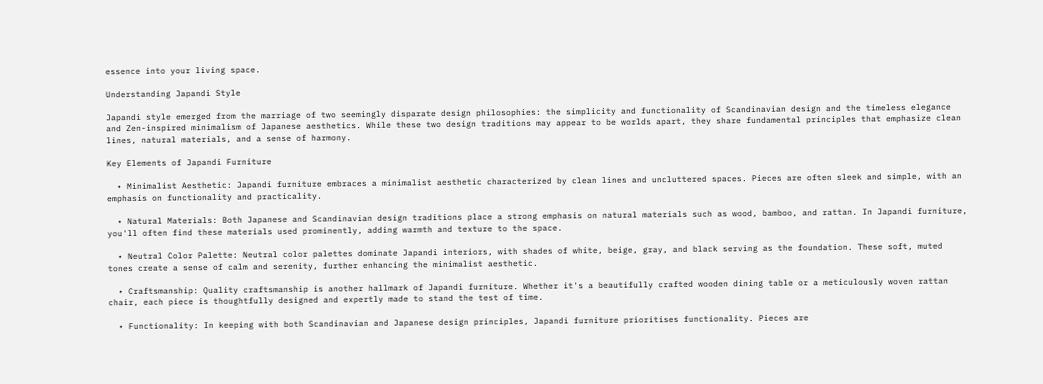essence into your living space.

Understanding Japandi Style

Japandi style emerged from the marriage of two seemingly disparate design philosophies: the simplicity and functionality of Scandinavian design and the timeless elegance and Zen-inspired minimalism of Japanese aesthetics. While these two design traditions may appear to be worlds apart, they share fundamental principles that emphasize clean lines, natural materials, and a sense of harmony.

Key Elements of Japandi Furniture

  • Minimalist Aesthetic: Japandi furniture embraces a minimalist aesthetic characterized by clean lines and uncluttered spaces. Pieces are often sleek and simple, with an emphasis on functionality and practicality.

  • Natural Materials: Both Japanese and Scandinavian design traditions place a strong emphasis on natural materials such as wood, bamboo, and rattan. In Japandi furniture, you'll often find these materials used prominently, adding warmth and texture to the space.

  • Neutral Color Palette: Neutral color palettes dominate Japandi interiors, with shades of white, beige, gray, and black serving as the foundation. These soft, muted tones create a sense of calm and serenity, further enhancing the minimalist aesthetic.

  • Craftsmanship: Quality craftsmanship is another hallmark of Japandi furniture. Whether it's a beautifully crafted wooden dining table or a meticulously woven rattan chair, each piece is thoughtfully designed and expertly made to stand the test of time.

  • Functionality: In keeping with both Scandinavian and Japanese design principles, Japandi furniture prioritises functionality. Pieces are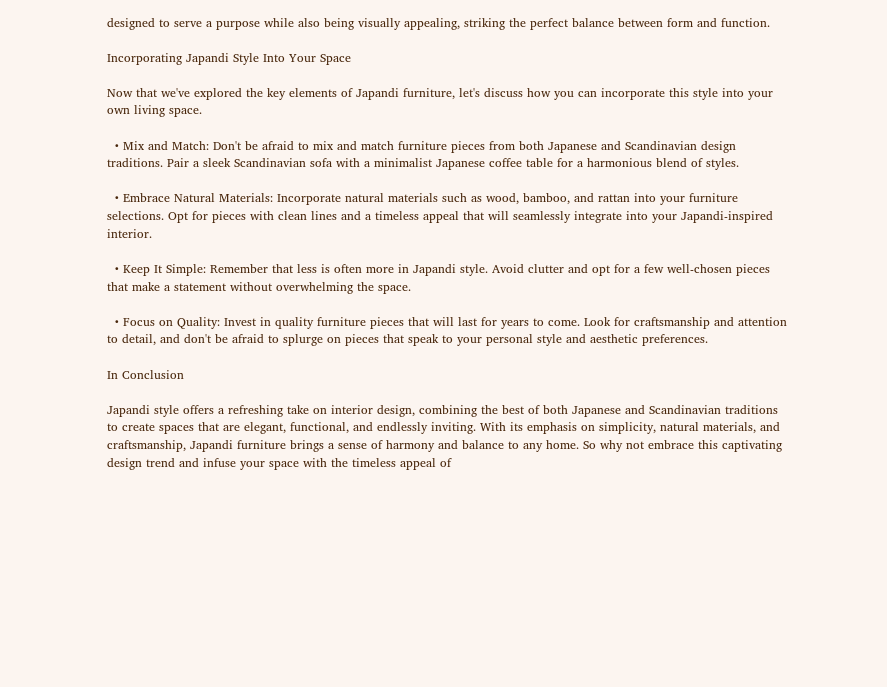designed to serve a purpose while also being visually appealing, striking the perfect balance between form and function.

Incorporating Japandi Style Into Your Space

Now that we've explored the key elements of Japandi furniture, let's discuss how you can incorporate this style into your own living space.

  • Mix and Match: Don't be afraid to mix and match furniture pieces from both Japanese and Scandinavian design traditions. Pair a sleek Scandinavian sofa with a minimalist Japanese coffee table for a harmonious blend of styles.

  • Embrace Natural Materials: Incorporate natural materials such as wood, bamboo, and rattan into your furniture selections. Opt for pieces with clean lines and a timeless appeal that will seamlessly integrate into your Japandi-inspired interior.

  • Keep It Simple: Remember that less is often more in Japandi style. Avoid clutter and opt for a few well-chosen pieces that make a statement without overwhelming the space.

  • Focus on Quality: Invest in quality furniture pieces that will last for years to come. Look for craftsmanship and attention to detail, and don't be afraid to splurge on pieces that speak to your personal style and aesthetic preferences.

In Conclusion

Japandi style offers a refreshing take on interior design, combining the best of both Japanese and Scandinavian traditions to create spaces that are elegant, functional, and endlessly inviting. With its emphasis on simplicity, natural materials, and craftsmanship, Japandi furniture brings a sense of harmony and balance to any home. So why not embrace this captivating design trend and infuse your space with the timeless appeal of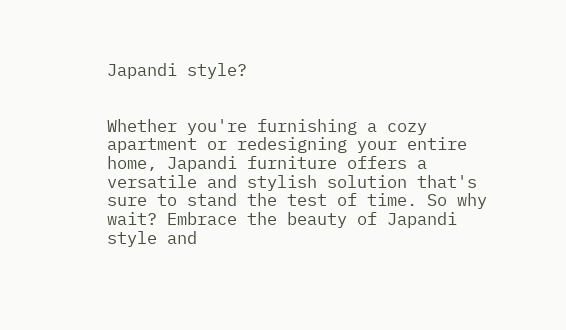Japandi style?


Whether you're furnishing a cozy apartment or redesigning your entire home, Japandi furniture offers a versatile and stylish solution that's sure to stand the test of time. So why wait? Embrace the beauty of Japandi style and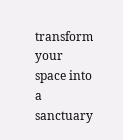transform your space into a sanctuary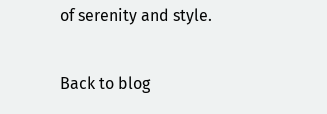of serenity and style.

Back to blog